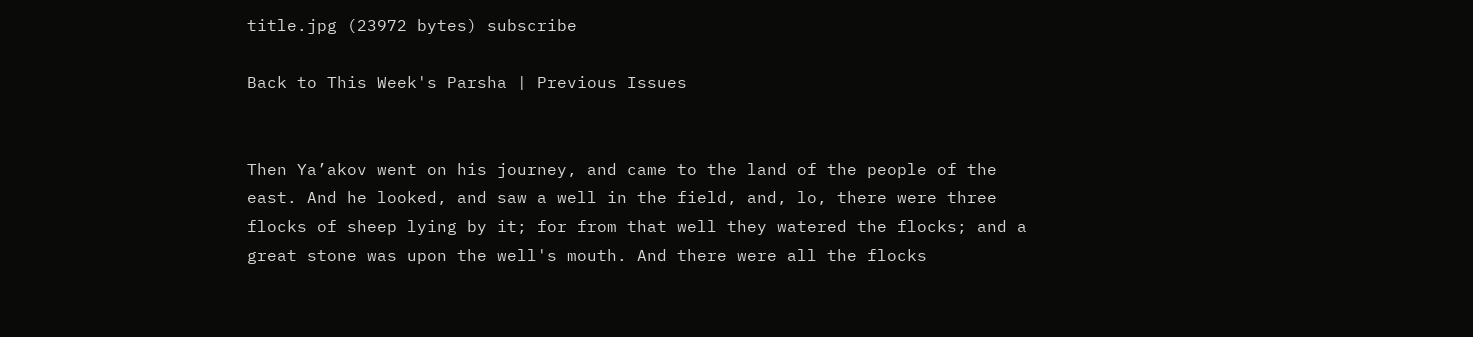title.jpg (23972 bytes) subscribe

Back to This Week's Parsha | Previous Issues


Then Ya’akov went on his journey, and came to the land of the people of the east. And he looked, and saw a well in the field, and, lo, there were three flocks of sheep lying by it; for from that well they watered the flocks; and a great stone was upon the well's mouth. And there were all the flocks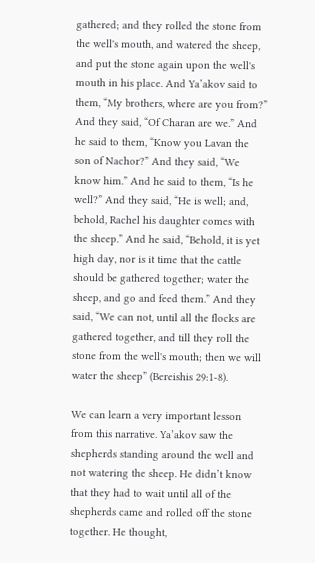gathered; and they rolled the stone from the well's mouth, and watered the sheep, and put the stone again upon the well's mouth in his place. And Ya’akov said to them, “My brothers, where are you from?” And they said, “Of Charan are we.” And he said to them, “Know you Lavan the son of Nachor?” And they said, “We know him.” And he said to them, “Is he well?” And they said, “He is well; and, behold, Rachel his daughter comes with the sheep.” And he said, “Behold, it is yet high day, nor is it time that the cattle should be gathered together; water the sheep, and go and feed them.” And they said, “We can not, until all the flocks are gathered together, and till they roll the stone from the well's mouth; then we will water the sheep” (Bereishis 29:1-8).

We can learn a very important lesson from this narrative. Ya’akov saw the shepherds standing around the well and not watering the sheep. He didn’t know that they had to wait until all of the shepherds came and rolled off the stone together. He thought,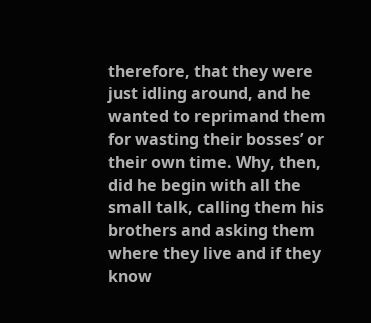therefore, that they were just idling around, and he wanted to reprimand them for wasting their bosses’ or their own time. Why, then, did he begin with all the small talk, calling them his brothers and asking them where they live and if they know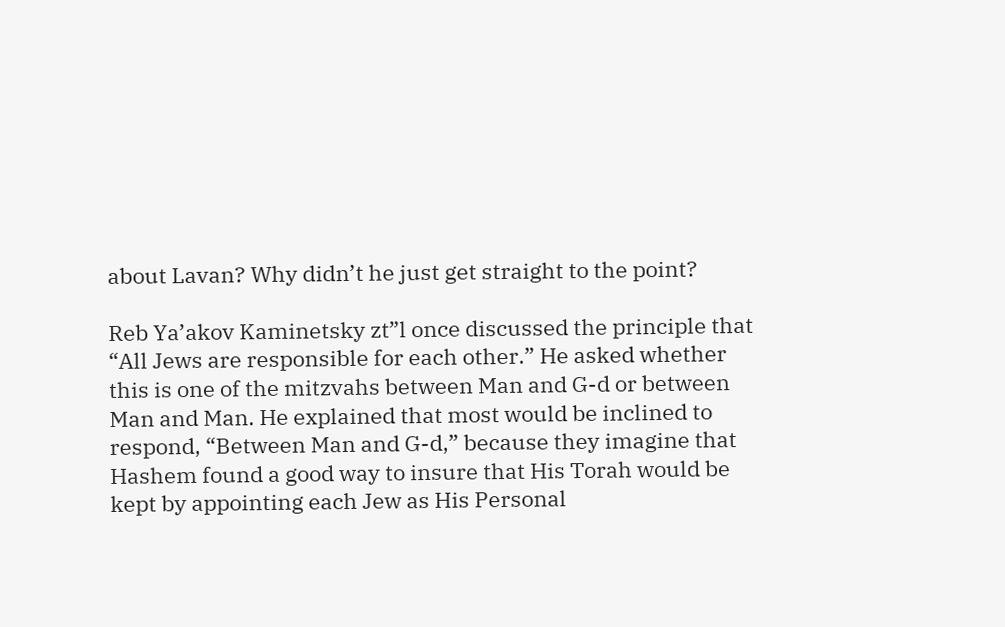about Lavan? Why didn’t he just get straight to the point?

Reb Ya’akov Kaminetsky zt”l once discussed the principle that “All Jews are responsible for each other.” He asked whether this is one of the mitzvahs between Man and G-d or between Man and Man. He explained that most would be inclined to respond, “Between Man and G-d,” because they imagine that Hashem found a good way to insure that His Torah would be kept by appointing each Jew as His Personal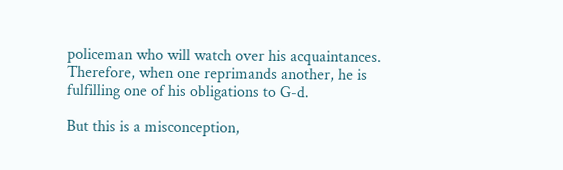policeman who will watch over his acquaintances. Therefore, when one reprimands another, he is fulfilling one of his obligations to G-d.

But this is a misconception,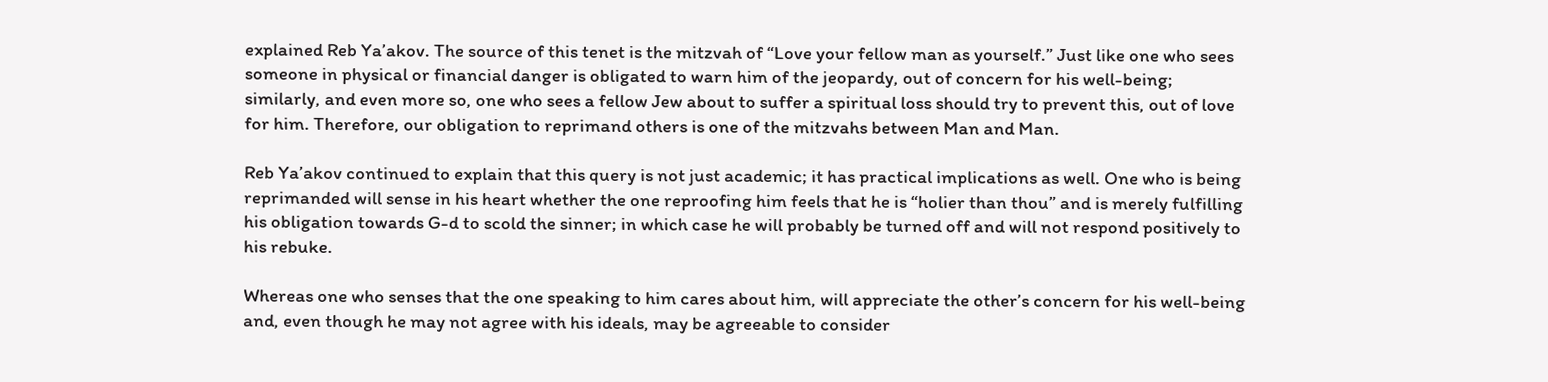explained Reb Ya’akov. The source of this tenet is the mitzvah of “Love your fellow man as yourself.” Just like one who sees someone in physical or financial danger is obligated to warn him of the jeopardy, out of concern for his well-being; similarly, and even more so, one who sees a fellow Jew about to suffer a spiritual loss should try to prevent this, out of love for him. Therefore, our obligation to reprimand others is one of the mitzvahs between Man and Man.

Reb Ya’akov continued to explain that this query is not just academic; it has practical implications as well. One who is being reprimanded will sense in his heart whether the one reproofing him feels that he is “holier than thou” and is merely fulfilling his obligation towards G-d to scold the sinner; in which case he will probably be turned off and will not respond positively to his rebuke.

Whereas one who senses that the one speaking to him cares about him, will appreciate the other’s concern for his well-being and, even though he may not agree with his ideals, may be agreeable to consider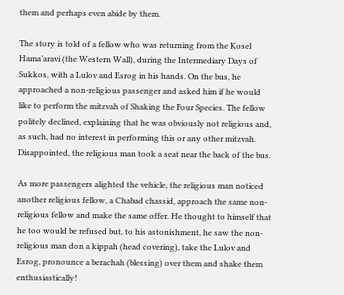them and perhaps even abide by them.

The story is told of a fellow who was returning from the Kosel Hama’aravi (the Western Wall), during the Intermediary Days of Sukkos, with a Lulov and Esrog in his hands. On the bus, he approached a non-religious passenger and asked him if he would like to perform the mitzvah of Shaking the Four Species. The fellow politely declined, explaining that he was obviously not religious and, as such, had no interest in performing this or any other mitzvah. Disappointed, the religious man took a seat near the back of the bus.

As more passengers alighted the vehicle, the religious man noticed another religious fellow, a Chabad chassid, approach the same non-religious fellow and make the same offer. He thought to himself that he too would be refused but, to his astonishment, he saw the non-religious man don a kippah (head covering), take the Lulov and Esrog, pronounce a berachah (blessing) over them and shake them enthusiastically!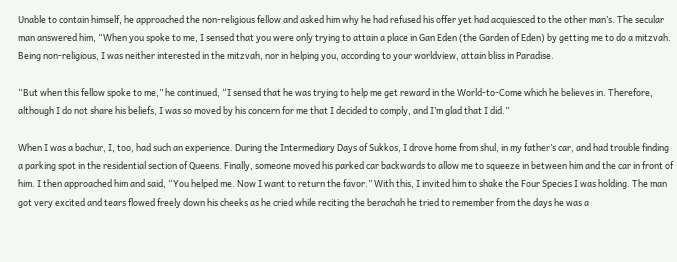Unable to contain himself, he approached the non-religious fellow and asked him why he had refused his offer yet had acquiesced to the other man’s. The secular man answered him, “When you spoke to me, I sensed that you were only trying to attain a place in Gan Eden (the Garden of Eden) by getting me to do a mitzvah. Being non-religious, I was neither interested in the mitzvah, nor in helping you, according to your worldview, attain bliss in Paradise.

“But when this fellow spoke to me,” he continued, “I sensed that he was trying to help me get reward in the World-to-Come which he believes in. Therefore, although I do not share his beliefs, I was so moved by his concern for me that I decided to comply, and I’m glad that I did.”

When I was a bachur, I, too, had such an experience. During the Intermediary Days of Sukkos, I drove home from shul, in my father’s car, and had trouble finding a parking spot in the residential section of Queens. Finally, someone moved his parked car backwards to allow me to squeeze in between him and the car in front of him. I then approached him and said, “You helped me. Now I want to return the favor.” With this, I invited him to shake the Four Species I was holding. The man got very excited and tears flowed freely down his cheeks as he cried while reciting the berachah he tried to remember from the days he was a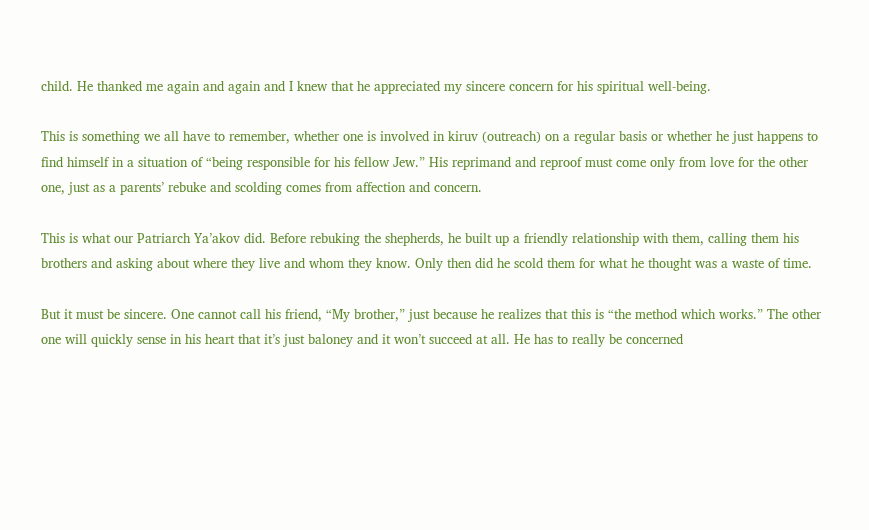child. He thanked me again and again and I knew that he appreciated my sincere concern for his spiritual well-being.

This is something we all have to remember, whether one is involved in kiruv (outreach) on a regular basis or whether he just happens to find himself in a situation of “being responsible for his fellow Jew.” His reprimand and reproof must come only from love for the other one, just as a parents’ rebuke and scolding comes from affection and concern.

This is what our Patriarch Ya’akov did. Before rebuking the shepherds, he built up a friendly relationship with them, calling them his brothers and asking about where they live and whom they know. Only then did he scold them for what he thought was a waste of time.

But it must be sincere. One cannot call his friend, “My brother,” just because he realizes that this is “the method which works.” The other one will quickly sense in his heart that it’s just baloney and it won’t succeed at all. He has to really be concerned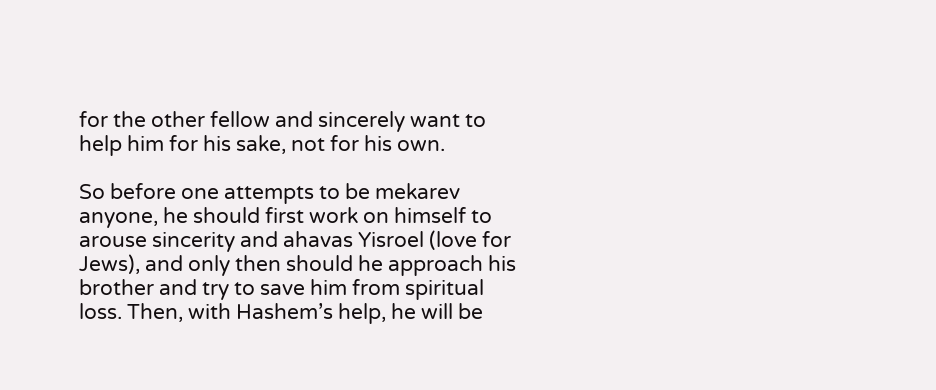for the other fellow and sincerely want to help him for his sake, not for his own.

So before one attempts to be mekarev anyone, he should first work on himself to arouse sincerity and ahavas Yisroel (love for Jews), and only then should he approach his brother and try to save him from spiritual loss. Then, with Hashem’s help, he will be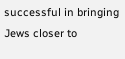successful in bringing Jews closer to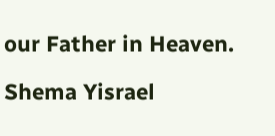our Father in Heaven.

Shema Yisrael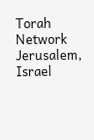Torah Network
Jerusalem, Israel